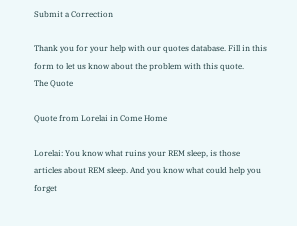Submit a Correction

Thank you for your help with our quotes database. Fill in this form to let us know about the problem with this quote.
The Quote

Quote from Lorelai in Come Home

Lorelai: You know what ruins your REM sleep, is those articles about REM sleep. And you know what could help you forget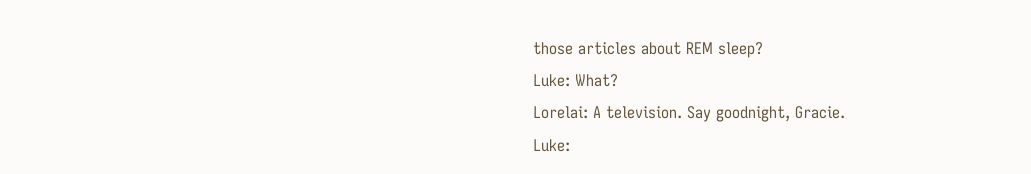those articles about REM sleep?
Luke: What?
Lorelai: A television. Say goodnight, Gracie.
Luke: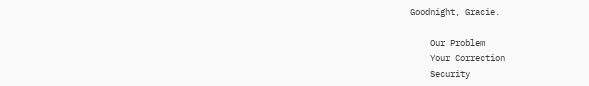Goodnight, Gracie.

    Our Problem
    Your Correction
    Security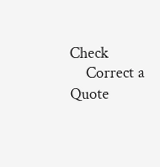Check
    Correct a Quote